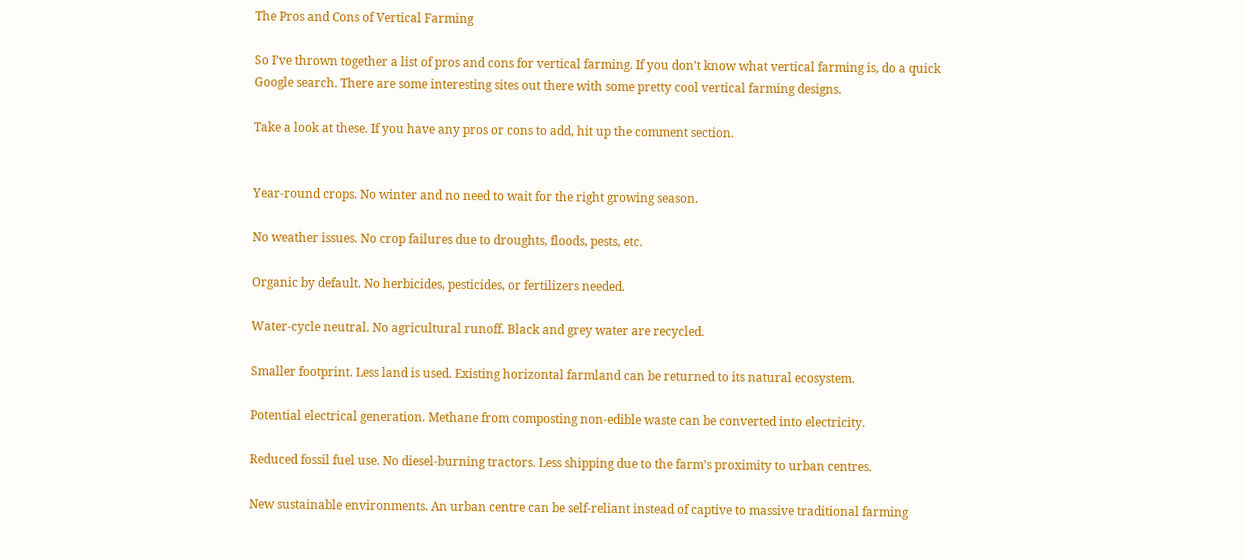The Pros and Cons of Vertical Farming

So I’ve thrown together a list of pros and cons for vertical farming. If you don’t know what vertical farming is, do a quick Google search. There are some interesting sites out there with some pretty cool vertical farming designs.

Take a look at these. If you have any pros or cons to add, hit up the comment section.


Year-round crops. No winter and no need to wait for the right growing season.

No weather issues. No crop failures due to droughts, floods, pests, etc.

Organic by default. No herbicides, pesticides, or fertilizers needed.

Water-cycle neutral. No agricultural runoff. Black and grey water are recycled.

Smaller footprint. Less land is used. Existing horizontal farmland can be returned to its natural ecosystem.

Potential electrical generation. Methane from composting non-edible waste can be converted into electricity.

Reduced fossil fuel use. No diesel-burning tractors. Less shipping due to the farm’s proximity to urban centres.

New sustainable environments. An urban centre can be self-reliant instead of captive to massive traditional farming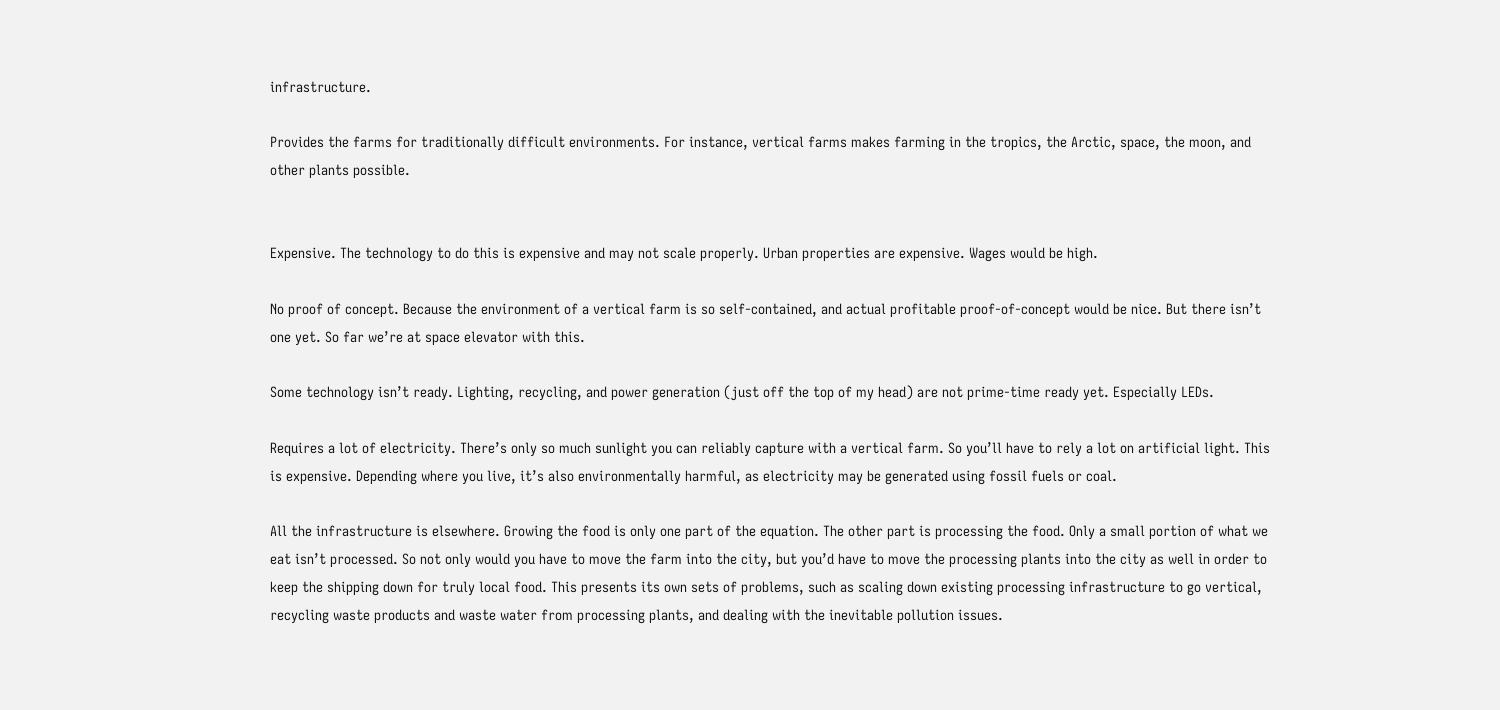infrastructure.

Provides the farms for traditionally difficult environments. For instance, vertical farms makes farming in the tropics, the Arctic, space, the moon, and other plants possible.


Expensive. The technology to do this is expensive and may not scale properly. Urban properties are expensive. Wages would be high.

No proof of concept. Because the environment of a vertical farm is so self-contained, and actual profitable proof-of-concept would be nice. But there isn’t one yet. So far we’re at space elevator with this.

Some technology isn’t ready. Lighting, recycling, and power generation (just off the top of my head) are not prime-time ready yet. Especially LEDs.

Requires a lot of electricity. There’s only so much sunlight you can reliably capture with a vertical farm. So you’ll have to rely a lot on artificial light. This is expensive. Depending where you live, it’s also environmentally harmful, as electricity may be generated using fossil fuels or coal.

All the infrastructure is elsewhere. Growing the food is only one part of the equation. The other part is processing the food. Only a small portion of what we eat isn’t processed. So not only would you have to move the farm into the city, but you’d have to move the processing plants into the city as well in order to keep the shipping down for truly local food. This presents its own sets of problems, such as scaling down existing processing infrastructure to go vertical, recycling waste products and waste water from processing plants, and dealing with the inevitable pollution issues.